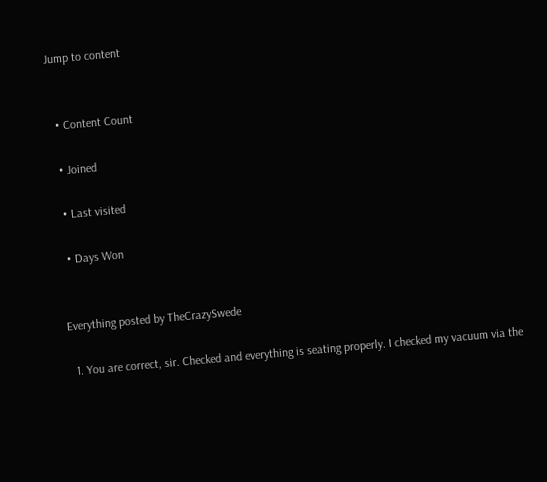Jump to content


  • Content Count

  • Joined

  • Last visited

  • Days Won


Everything posted by TheCrazySwede

  1. You are correct, sir. Checked and everything is seating properly. I checked my vacuum via the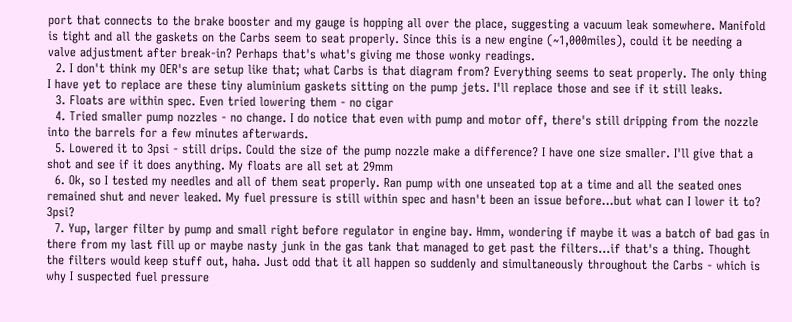port that connects to the brake booster and my gauge is hopping all over the place, suggesting a vacuum leak somewhere. Manifold is tight and all the gaskets on the Carbs seem to seat properly. Since this is a new engine (~1,000miles), could it be needing a valve adjustment after break-in? Perhaps that's what's giving me those wonky readings.
  2. I don't think my OER's are setup like that; what Carbs is that diagram from? Everything seems to seat properly. The only thing I have yet to replace are these tiny aluminium gaskets sitting on the pump jets. I'll replace those and see if it still leaks.
  3. Floats are within spec. Even tried lowering them - no cigar
  4. Tried smaller pump nozzles - no change. I do notice that even with pump and motor off, there's still dripping from the nozzle into the barrels for a few minutes afterwards.
  5. Lowered it to 3psi - still drips. Could the size of the pump nozzle make a difference? I have one size smaller. I'll give that a shot and see if it does anything. My floats are all set at 29mm
  6. Ok, so I tested my needles and all of them seat properly. Ran pump with one unseated top at a time and all the seated ones remained shut and never leaked. My fuel pressure is still within spec and hasn't been an issue before...but what can I lower it to? 3psi?
  7. Yup, larger filter by pump and small right before regulator in engine bay. Hmm, wondering if maybe it was a batch of bad gas in there from my last fill up or maybe nasty junk in the gas tank that managed to get past the filters...if that's a thing. Thought the filters would keep stuff out, haha. Just odd that it all happen so suddenly and simultaneously throughout the Carbs - which is why I suspected fuel pressure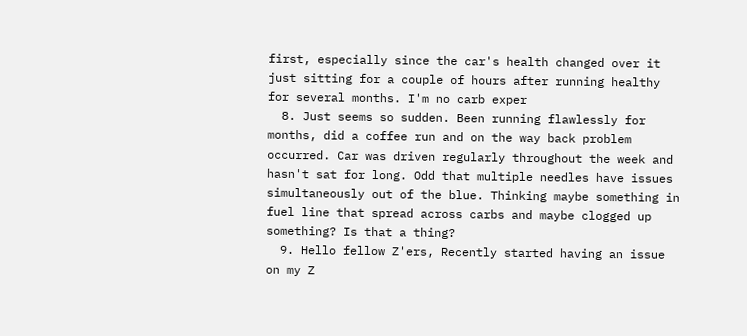first, especially since the car's health changed over it just sitting for a couple of hours after running healthy for several months. I'm no carb exper
  8. Just seems so sudden. Been running flawlessly for months, did a coffee run and on the way back problem occurred. Car was driven regularly throughout the week and hasn't sat for long. Odd that multiple needles have issues simultaneously out of the blue. Thinking maybe something in fuel line that spread across carbs and maybe clogged up something? Is that a thing?
  9. Hello fellow Z'ers, Recently started having an issue on my Z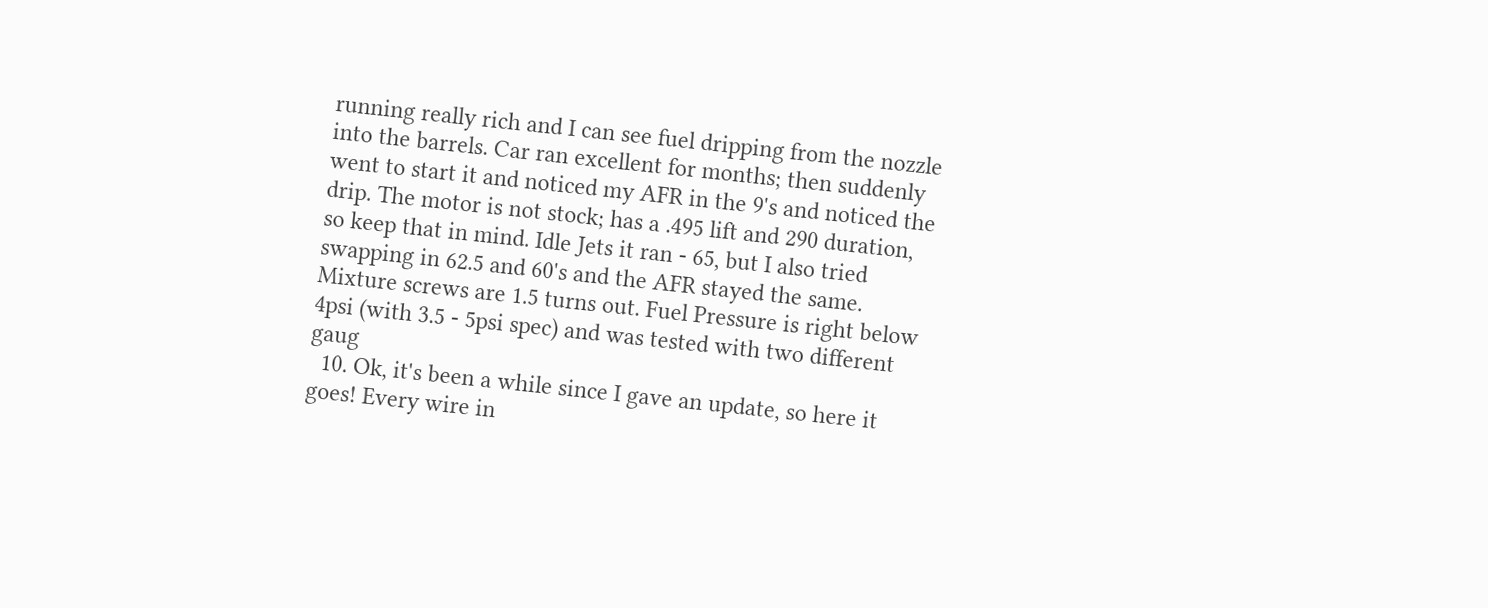running really rich and I can see fuel dripping from the nozzle into the barrels. Car ran excellent for months; then suddenly went to start it and noticed my AFR in the 9's and noticed the drip. The motor is not stock; has a .495 lift and 290 duration, so keep that in mind. Idle Jets it ran - 65, but I also tried swapping in 62.5 and 60's and the AFR stayed the same. Mixture screws are 1.5 turns out. Fuel Pressure is right below 4psi (with 3.5 - 5psi spec) and was tested with two different gaug
  10. Ok, it's been a while since I gave an update, so here it goes! Every wire in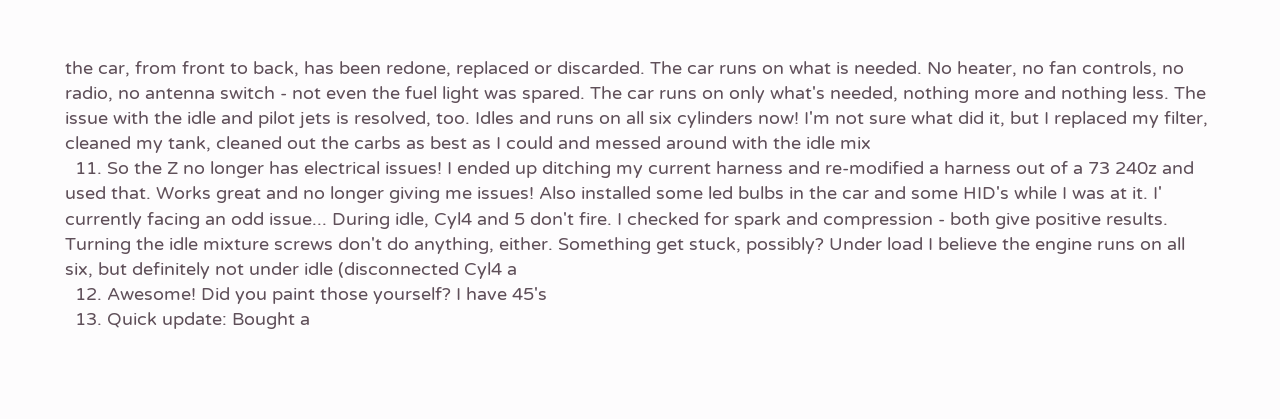the car, from front to back, has been redone, replaced or discarded. The car runs on what is needed. No heater, no fan controls, no radio, no antenna switch - not even the fuel light was spared. The car runs on only what's needed, nothing more and nothing less. The issue with the idle and pilot jets is resolved, too. Idles and runs on all six cylinders now! I'm not sure what did it, but I replaced my filter, cleaned my tank, cleaned out the carbs as best as I could and messed around with the idle mix
  11. So the Z no longer has electrical issues! I ended up ditching my current harness and re-modified a harness out of a 73 240z and used that. Works great and no longer giving me issues! Also installed some led bulbs in the car and some HID's while I was at it. I' currently facing an odd issue... During idle, Cyl4 and 5 don't fire. I checked for spark and compression - both give positive results. Turning the idle mixture screws don't do anything, either. Something get stuck, possibly? Under load I believe the engine runs on all six, but definitely not under idle (disconnected Cyl4 a
  12. Awesome! Did you paint those yourself? I have 45's
  13. Quick update: Bought a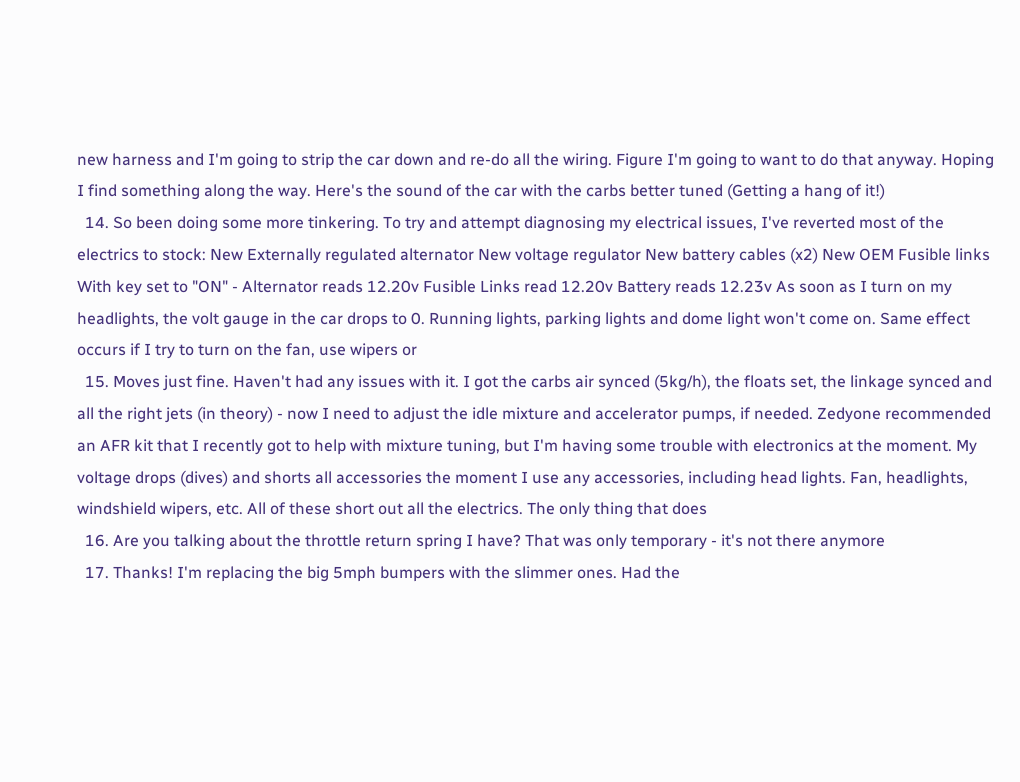new harness and I'm going to strip the car down and re-do all the wiring. Figure I'm going to want to do that anyway. Hoping I find something along the way. Here's the sound of the car with the carbs better tuned (Getting a hang of it!)
  14. So been doing some more tinkering. To try and attempt diagnosing my electrical issues, I've reverted most of the electrics to stock: New Externally regulated alternator New voltage regulator New battery cables (x2) New OEM Fusible links With key set to "ON" - Alternator reads 12.20v Fusible Links read 12.20v Battery reads 12.23v As soon as I turn on my headlights, the volt gauge in the car drops to 0. Running lights, parking lights and dome light won't come on. Same effect occurs if I try to turn on the fan, use wipers or
  15. Moves just fine. Haven't had any issues with it. I got the carbs air synced (5kg/h), the floats set, the linkage synced and all the right jets (in theory) - now I need to adjust the idle mixture and accelerator pumps, if needed. Zedyone recommended an AFR kit that I recently got to help with mixture tuning, but I'm having some trouble with electronics at the moment. My voltage drops (dives) and shorts all accessories the moment I use any accessories, including head lights. Fan, headlights, windshield wipers, etc. All of these short out all the electrics. The only thing that does
  16. Are you talking about the throttle return spring I have? That was only temporary - it's not there anymore
  17. Thanks! I'm replacing the big 5mph bumpers with the slimmer ones. Had the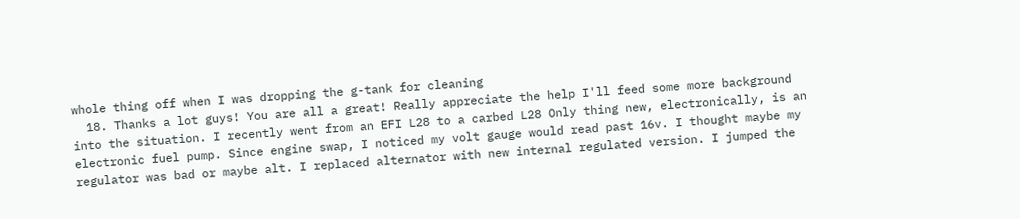whole thing off when I was dropping the g-tank for cleaning
  18. Thanks a lot guys! You are all a great! Really appreciate the help I'll feed some more background into the situation. I recently went from an EFI L28 to a carbed L28 Only thing new, electronically, is an electronic fuel pump. Since engine swap, I noticed my volt gauge would read past 16v. I thought maybe my regulator was bad or maybe alt. I replaced alternator with new internal regulated version. I jumped the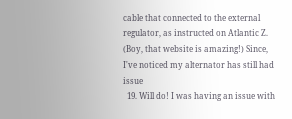cable that connected to the external regulator, as instructed on Atlantic Z. (Boy, that website is amazing!) Since, I've noticed my alternator has still had issue
  19. Will do! I was having an issue with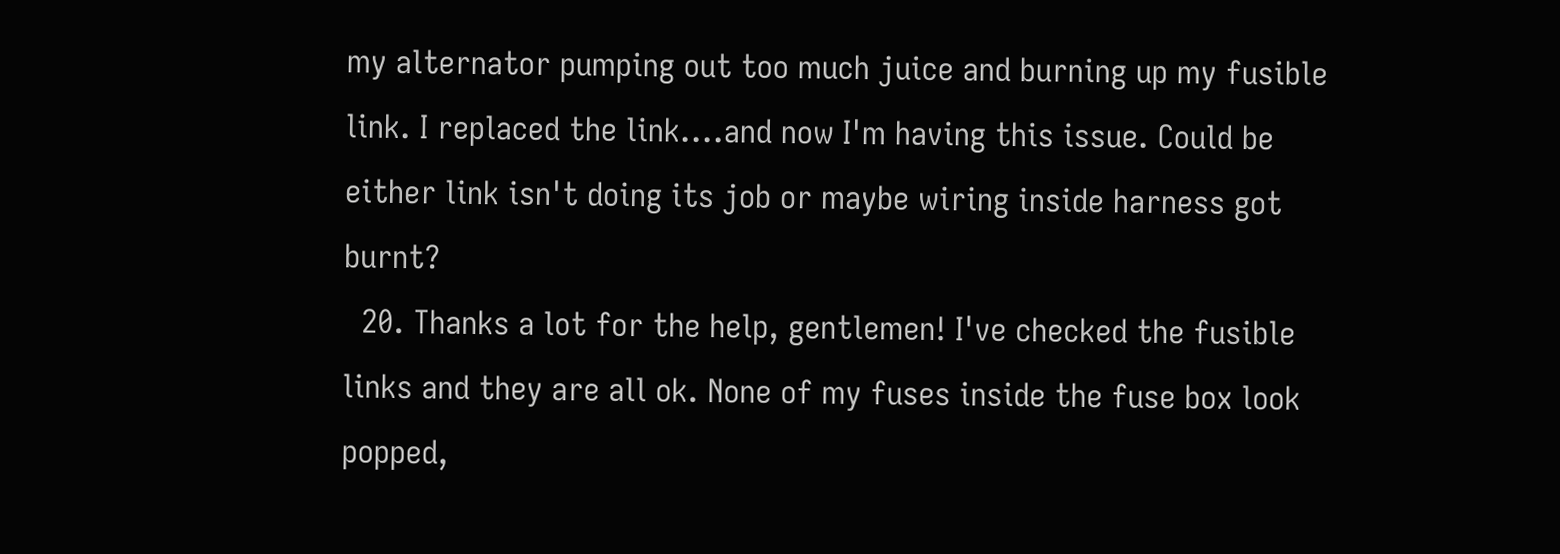my alternator pumping out too much juice and burning up my fusible link. I replaced the link....and now I'm having this issue. Could be either link isn't doing its job or maybe wiring inside harness got burnt?
  20. Thanks a lot for the help, gentlemen! I've checked the fusible links and they are all ok. None of my fuses inside the fuse box look popped,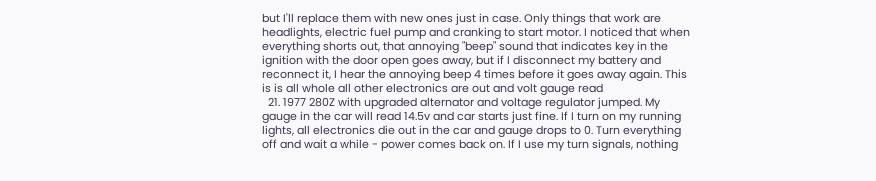but I'll replace them with new ones just in case. Only things that work are headlights, electric fuel pump and cranking to start motor. I noticed that when everything shorts out, that annoying "beep" sound that indicates key in the ignition with the door open goes away, but if I disconnect my battery and reconnect it, I hear the annoying beep 4 times before it goes away again. This is is all whole all other electronics are out and volt gauge read
  21. 1977 280Z with upgraded alternator and voltage regulator jumped. My gauge in the car will read 14.5v and car starts just fine. If I turn on my running lights, all electronics die out in the car and gauge drops to 0. Turn everything off and wait a while - power comes back on. If I use my turn signals, nothing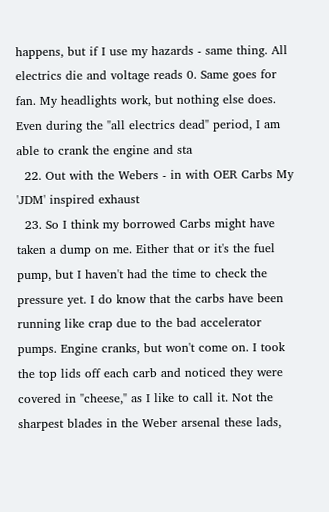happens, but if I use my hazards - same thing. All electrics die and voltage reads 0. Same goes for fan. My headlights work, but nothing else does. Even during the "all electrics dead" period, I am able to crank the engine and sta
  22. Out with the Webers - in with OER Carbs My 'JDM' inspired exhaust
  23. So I think my borrowed Carbs might have taken a dump on me. Either that or it's the fuel pump, but I haven't had the time to check the pressure yet. I do know that the carbs have been running like crap due to the bad accelerator pumps. Engine cranks, but won't come on. I took the top lids off each carb and noticed they were covered in "cheese," as I like to call it. Not the sharpest blades in the Weber arsenal these lads,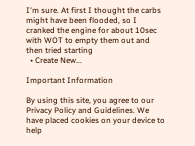I'm sure. At first I thought the carbs might have been flooded, so I cranked the engine for about 10sec with WOT to empty them out and then tried starting
  • Create New...

Important Information

By using this site, you agree to our Privacy Policy and Guidelines. We have placed cookies on your device to help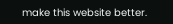make this website better.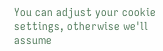You can adjust your cookie settings, otherwise we'll assume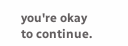you're okay to continue.